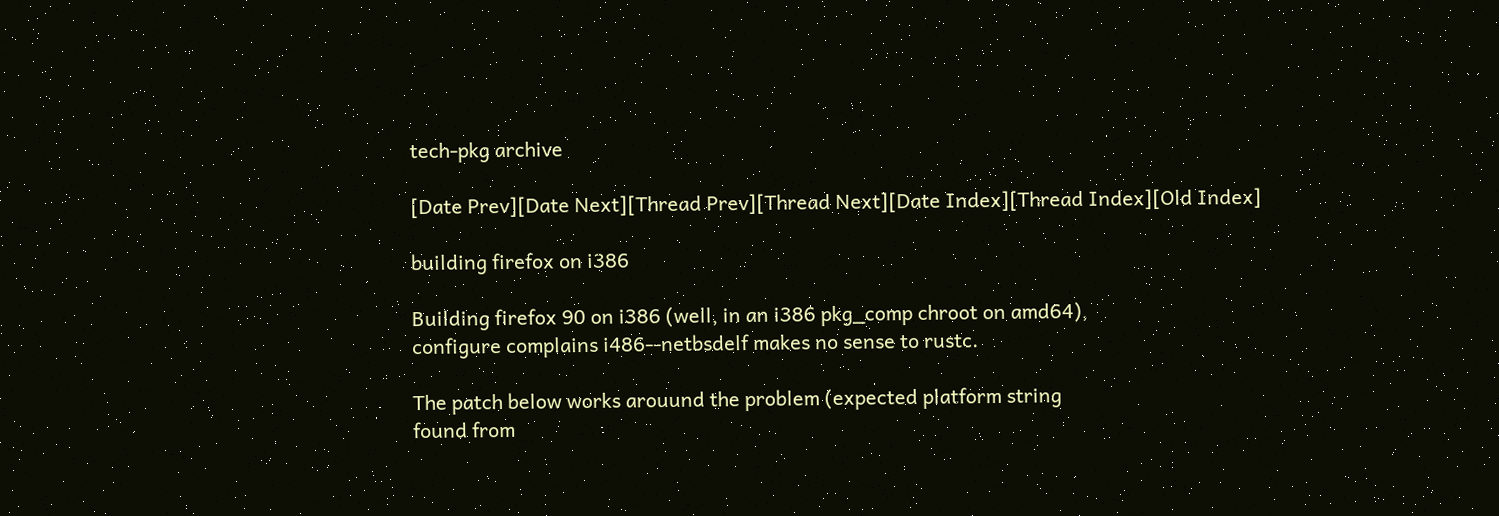tech-pkg archive

[Date Prev][Date Next][Thread Prev][Thread Next][Date Index][Thread Index][Old Index]

building firefox on i386

Building firefox 90 on i386 (well, in an i386 pkg_comp chroot on amd64),
configure complains i486--netbsdelf makes no sense to rustc.

The patch below works arouund the problem (expected platform string
found from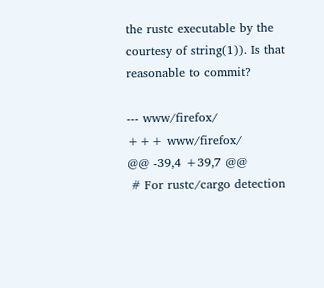the rustc executable by the courtesy of string(1)). Is that
reasonable to commit?

--- www/firefox/
+++ www/firefox/
@@ -39,4 +39,7 @@
 # For rustc/cargo detection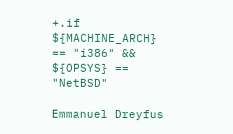+.if ${MACHINE_ARCH} == "i386" && ${OPSYS} == "NetBSD"

Emmanuel Dreyfus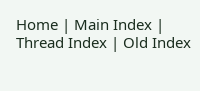Home | Main Index | Thread Index | Old Index